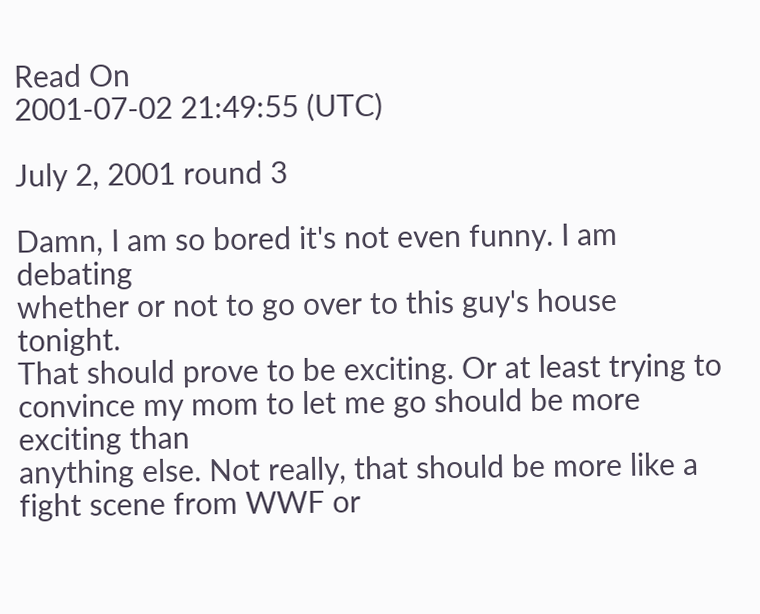Read On
2001-07-02 21:49:55 (UTC)

July 2, 2001 round 3

Damn, I am so bored it's not even funny. I am debating
whether or not to go over to this guy's house tonight.
That should prove to be exciting. Or at least trying to
convince my mom to let me go should be more exciting than
anything else. Not really, that should be more like a
fight scene from WWF or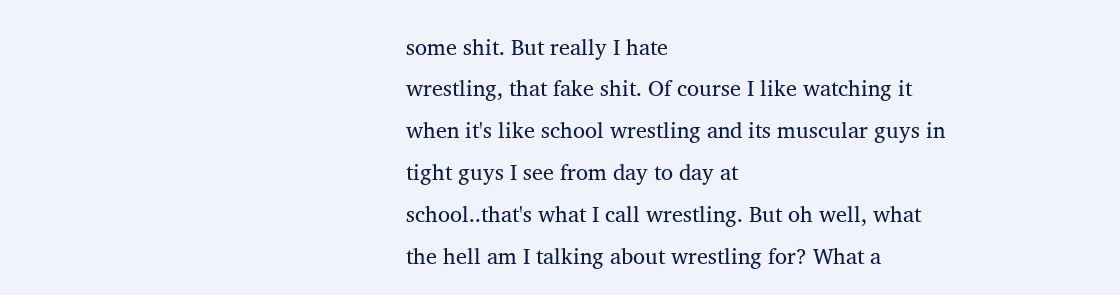some shit. But really I hate
wrestling, that fake shit. Of course I like watching it
when it's like school wrestling and its muscular guys in
tight guys I see from day to day at
school..that's what I call wrestling. But oh well, what
the hell am I talking about wrestling for? What a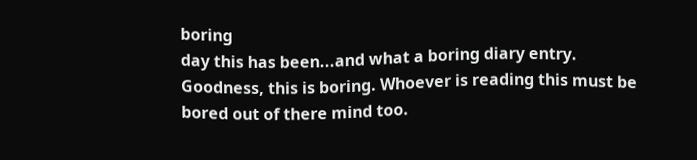boring
day this has been...and what a boring diary entry.
Goodness, this is boring. Whoever is reading this must be
bored out of there mind too.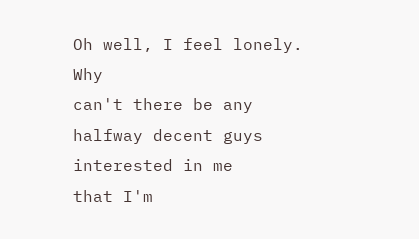Oh well, I feel lonely. Why
can't there be any halfway decent guys interested in me
that I'm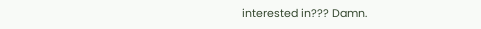interested in??? Damn.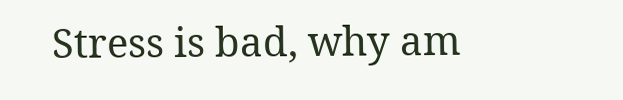Stress is bad, why am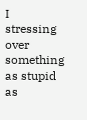I
stressing over something as stupid as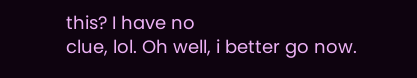this? I have no
clue, lol. Oh well, i better go now.